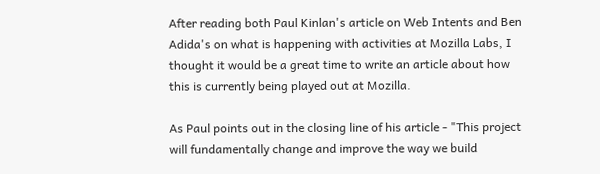After reading both Paul Kinlan's article on Web Intents and Ben Adida's on what is happening with activities at Mozilla Labs, I thought it would be a great time to write an article about how this is currently being played out at Mozilla.

As Paul points out in the closing line of his article - "This project will fundamentally change and improve the way we build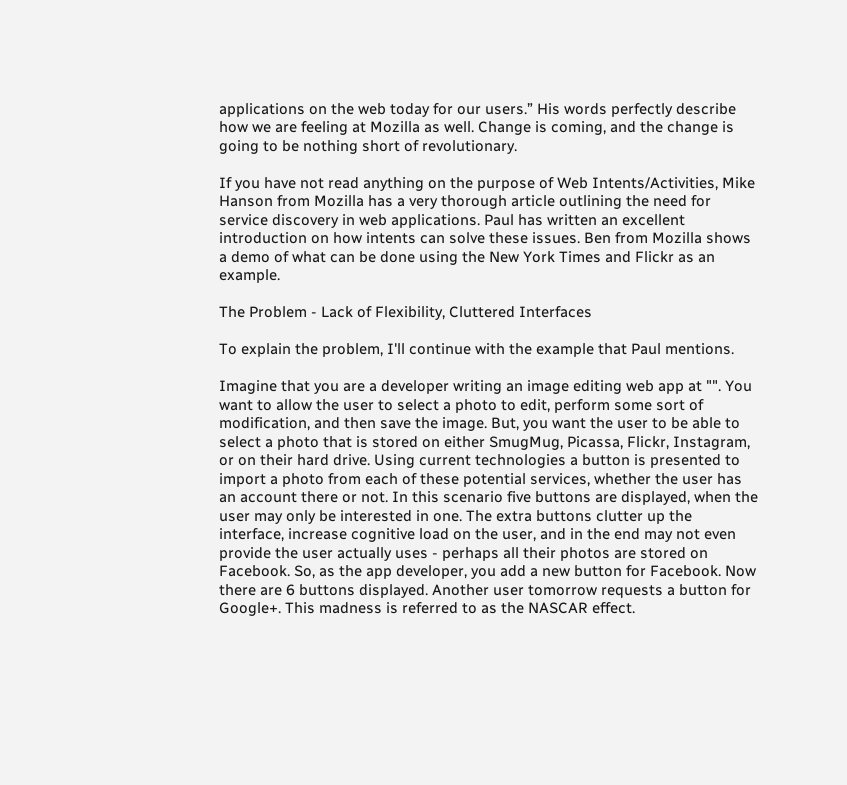applications on the web today for our users.” His words perfectly describe how we are feeling at Mozilla as well. Change is coming, and the change is going to be nothing short of revolutionary.

If you have not read anything on the purpose of Web Intents/Activities, Mike Hanson from Mozilla has a very thorough article outlining the need for service discovery in web applications. Paul has written an excellent introduction on how intents can solve these issues. Ben from Mozilla shows a demo of what can be done using the New York Times and Flickr as an example.

The Problem - Lack of Flexibility, Cluttered Interfaces

To explain the problem, I'll continue with the example that Paul mentions.

Imagine that you are a developer writing an image editing web app at "". You want to allow the user to select a photo to edit, perform some sort of modification, and then save the image. But, you want the user to be able to select a photo that is stored on either SmugMug, Picassa, Flickr, Instagram, or on their hard drive. Using current technologies a button is presented to import a photo from each of these potential services, whether the user has an account there or not. In this scenario five buttons are displayed, when the user may only be interested in one. The extra buttons clutter up the interface, increase cognitive load on the user, and in the end may not even provide the user actually uses - perhaps all their photos are stored on Facebook. So, as the app developer, you add a new button for Facebook. Now there are 6 buttons displayed. Another user tomorrow requests a button for Google+. This madness is referred to as the NASCAR effect.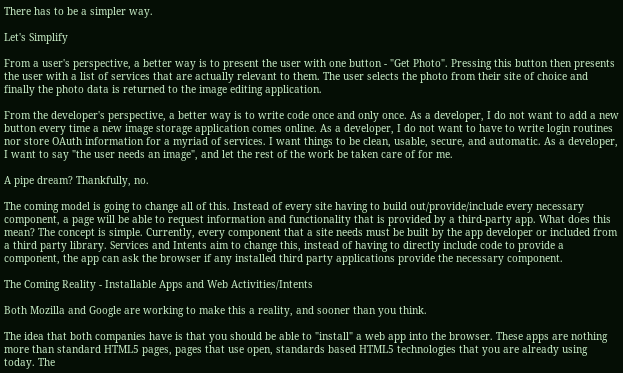There has to be a simpler way.

Let's Simplify

From a user's perspective, a better way is to present the user with one button - "Get Photo". Pressing this button then presents the user with a list of services that are actually relevant to them. The user selects the photo from their site of choice and finally the photo data is returned to the image editing application.

From the developer's perspective, a better way is to write code once and only once. As a developer, I do not want to add a new button every time a new image storage application comes online. As a developer, I do not want to have to write login routines nor store OAuth information for a myriad of services. I want things to be clean, usable, secure, and automatic. As a developer, I want to say "the user needs an image", and let the rest of the work be taken care of for me.

A pipe dream? Thankfully, no.

The coming model is going to change all of this. Instead of every site having to build out/provide/include every necessary component, a page will be able to request information and functionality that is provided by a third-party app. What does this mean? The concept is simple. Currently, every component that a site needs must be built by the app developer or included from a third party library. Services and Intents aim to change this, instead of having to directly include code to provide a component, the app can ask the browser if any installed third party applications provide the necessary component.

The Coming Reality - Installable Apps and Web Activities/Intents

Both Mozilla and Google are working to make this a reality, and sooner than you think.

The idea that both companies have is that you should be able to "install" a web app into the browser. These apps are nothing more than standard HTML5 pages, pages that use open, standards based HTML5 technologies that you are already using today. The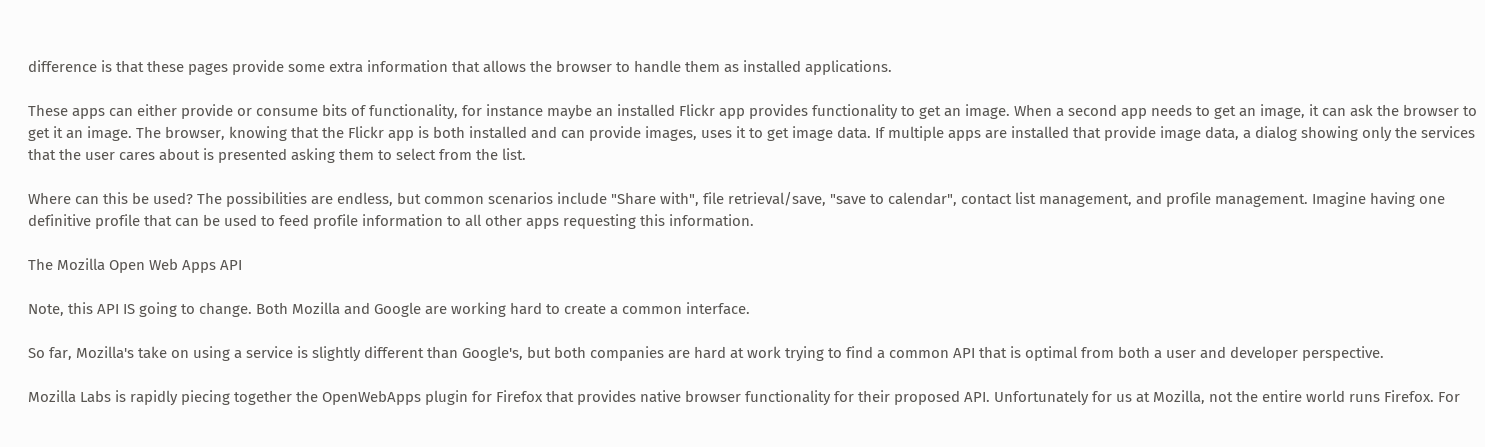difference is that these pages provide some extra information that allows the browser to handle them as installed applications.

These apps can either provide or consume bits of functionality, for instance maybe an installed Flickr app provides functionality to get an image. When a second app needs to get an image, it can ask the browser to get it an image. The browser, knowing that the Flickr app is both installed and can provide images, uses it to get image data. If multiple apps are installed that provide image data, a dialog showing only the services that the user cares about is presented asking them to select from the list.

Where can this be used? The possibilities are endless, but common scenarios include "Share with", file retrieval/save, "save to calendar", contact list management, and profile management. Imagine having one definitive profile that can be used to feed profile information to all other apps requesting this information.

The Mozilla Open Web Apps API

Note, this API IS going to change. Both Mozilla and Google are working hard to create a common interface.

So far, Mozilla's take on using a service is slightly different than Google's, but both companies are hard at work trying to find a common API that is optimal from both a user and developer perspective.

Mozilla Labs is rapidly piecing together the OpenWebApps plugin for Firefox that provides native browser functionality for their proposed API. Unfortunately for us at Mozilla, not the entire world runs Firefox. For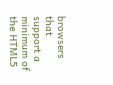browsers that support a minimum of the HTML5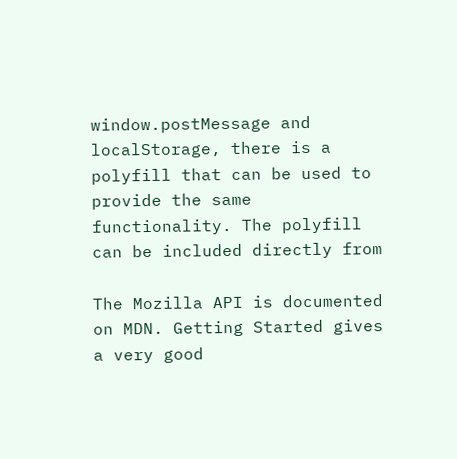window.postMessage and localStorage, there is a polyfill that can be used to provide the same functionality. The polyfill can be included directly from

The Mozilla API is documented on MDN. Getting Started gives a very good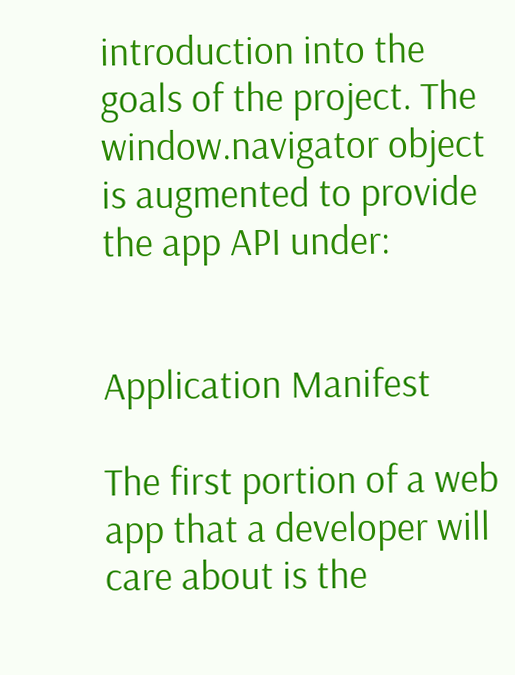introduction into the goals of the project. The window.navigator object is augmented to provide the app API under:


Application Manifest

The first portion of a web app that a developer will care about is the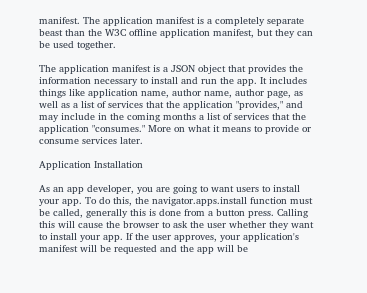manifest. The application manifest is a completely separate beast than the W3C offline application manifest, but they can be used together.

The application manifest is a JSON object that provides the information necessary to install and run the app. It includes things like application name, author name, author page, as well as a list of services that the application "provides," and may include in the coming months a list of services that the application "consumes." More on what it means to provide or consume services later.

Application Installation

As an app developer, you are going to want users to install your app. To do this, the navigator.apps.install function must be called, generally this is done from a button press. Calling this will cause the browser to ask the user whether they want to install your app. If the user approves, your application's manifest will be requested and the app will be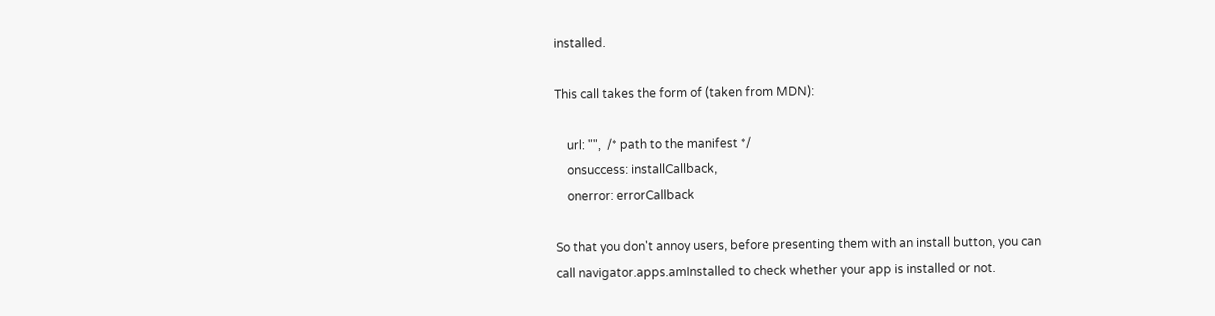installed.

This call takes the form of (taken from MDN):

    url: "",  /* path to the manifest */
    onsuccess: installCallback,
    onerror: errorCallback

So that you don't annoy users, before presenting them with an install button, you can call navigator.apps.amInstalled to check whether your app is installed or not.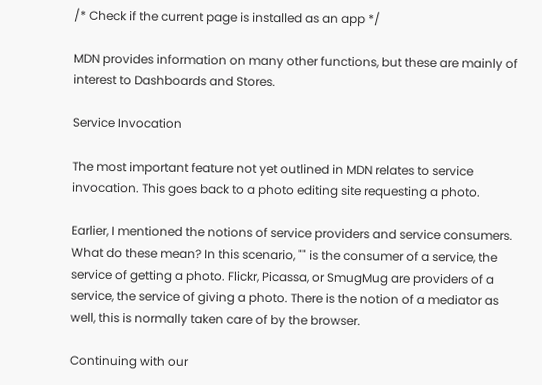/* Check if the current page is installed as an app */

MDN provides information on many other functions, but these are mainly of interest to Dashboards and Stores.

Service Invocation

The most important feature not yet outlined in MDN relates to service invocation. This goes back to a photo editing site requesting a photo.

Earlier, I mentioned the notions of service providers and service consumers. What do these mean? In this scenario, "" is the consumer of a service, the service of getting a photo. Flickr, Picassa, or SmugMug are providers of a service, the service of giving a photo. There is the notion of a mediator as well, this is normally taken care of by the browser.

Continuing with our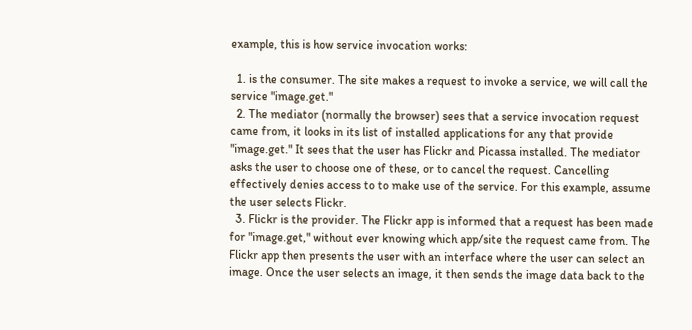example, this is how service invocation works:

  1. is the consumer. The site makes a request to invoke a service, we will call the service "image.get."
  2. The mediator (normally the browser) sees that a service invocation request came from, it looks in its list of installed applications for any that provide "image.get." It sees that the user has Flickr and Picassa installed. The mediator asks the user to choose one of these, or to cancel the request. Cancelling effectively denies access to to make use of the service. For this example, assume the user selects Flickr.
  3. Flickr is the provider. The Flickr app is informed that a request has been made for "image.get," without ever knowing which app/site the request came from. The Flickr app then presents the user with an interface where the user can select an image. Once the user selects an image, it then sends the image data back to the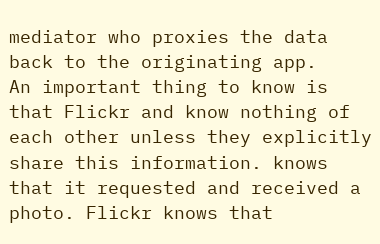mediator who proxies the data back to the originating app.
An important thing to know is that Flickr and know nothing of each other unless they explicitly share this information. knows that it requested and received a photo. Flickr knows that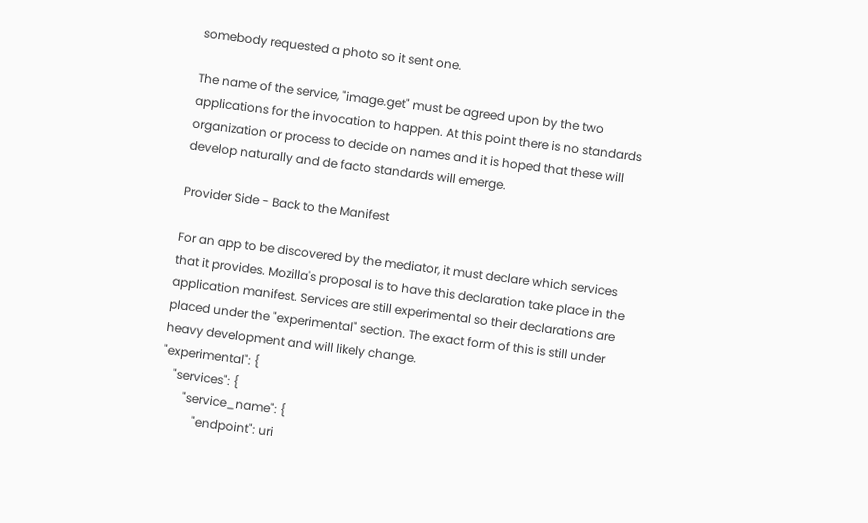somebody requested a photo so it sent one.

The name of the service, "image.get" must be agreed upon by the two applications for the invocation to happen. At this point there is no standards organization or process to decide on names and it is hoped that these will develop naturally and de facto standards will emerge.

Provider Side - Back to the Manifest

For an app to be discovered by the mediator, it must declare which services that it provides. Mozilla's proposal is to have this declaration take place in the application manifest. Services are still experimental so their declarations are placed under the "experimental" section. The exact form of this is still under heavy development and will likely change.
"experimental": {
    "services": {
        "service_name": {
            "endpoint": uri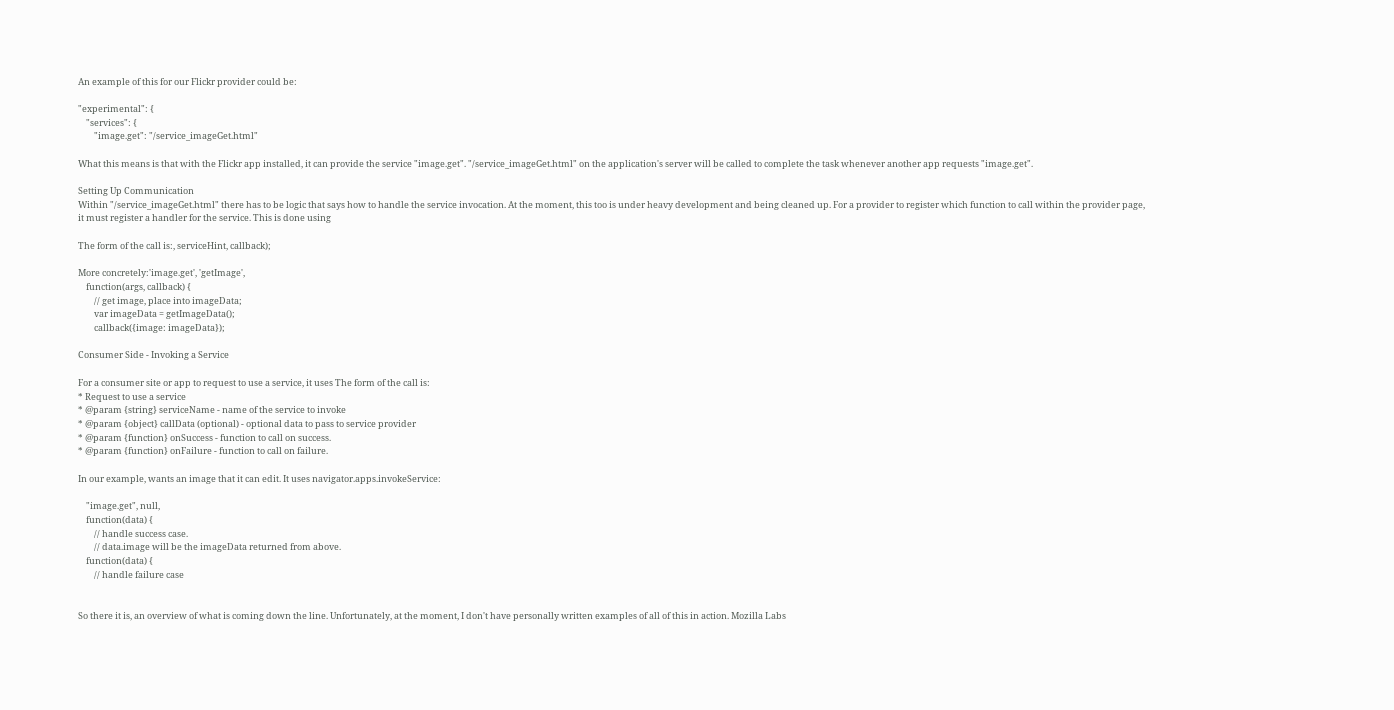An example of this for our Flickr provider could be:

"experimental": {
    "services": {
        "image.get": "/service_imageGet.html"

What this means is that with the Flickr app installed, it can provide the service "image.get". "/service_imageGet.html" on the application's server will be called to complete the task whenever another app requests "image.get".

Setting Up Communication
Within "/service_imageGet.html" there has to be logic that says how to handle the service invocation. At the moment, this too is under heavy development and being cleaned up. For a provider to register which function to call within the provider page, it must register a handler for the service. This is done using

The form of the call is:, serviceHint, callback);

More concretely:'image.get', 'getImage',
    function(args, callback) {
        // get image, place into imageData;
        var imageData = getImageData();
        callback({image: imageData});

Consumer Side - Invoking a Service

For a consumer site or app to request to use a service, it uses The form of the call is:
* Request to use a service
* @param {string} serviceName - name of the service to invoke
* @param {object} callData (optional) - optional data to pass to service provider
* @param {function} onSuccess - function to call on success.
* @param {function} onFailure - function to call on failure.

In our example, wants an image that it can edit. It uses navigator.apps.invokeService:

    "image.get", null,
    function(data) {
        // handle success case.
        // data.image will be the imageData returned from above.
    function(data) {
        // handle failure case


So there it is, an overview of what is coming down the line. Unfortunately, at the moment, I don't have personally written examples of all of this in action. Mozilla Labs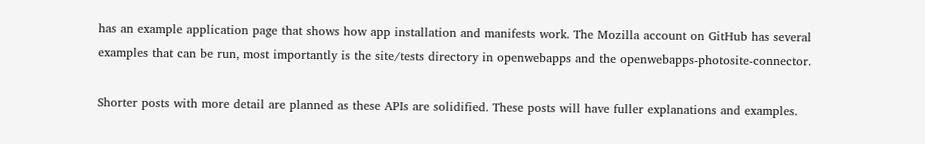has an example application page that shows how app installation and manifests work. The Mozilla account on GitHub has several examples that can be run, most importantly is the site/tests directory in openwebapps and the openwebapps-photosite-connector.

Shorter posts with more detail are planned as these APIs are solidified. These posts will have fuller explanations and examples.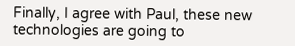Finally, I agree with Paul, these new technologies are going to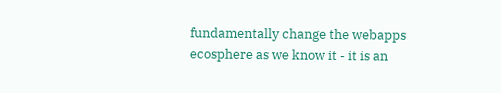fundamentally change the webapps ecosphere as we know it - it is an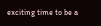exciting time to be a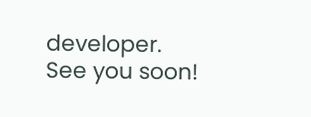developer. See you soon!